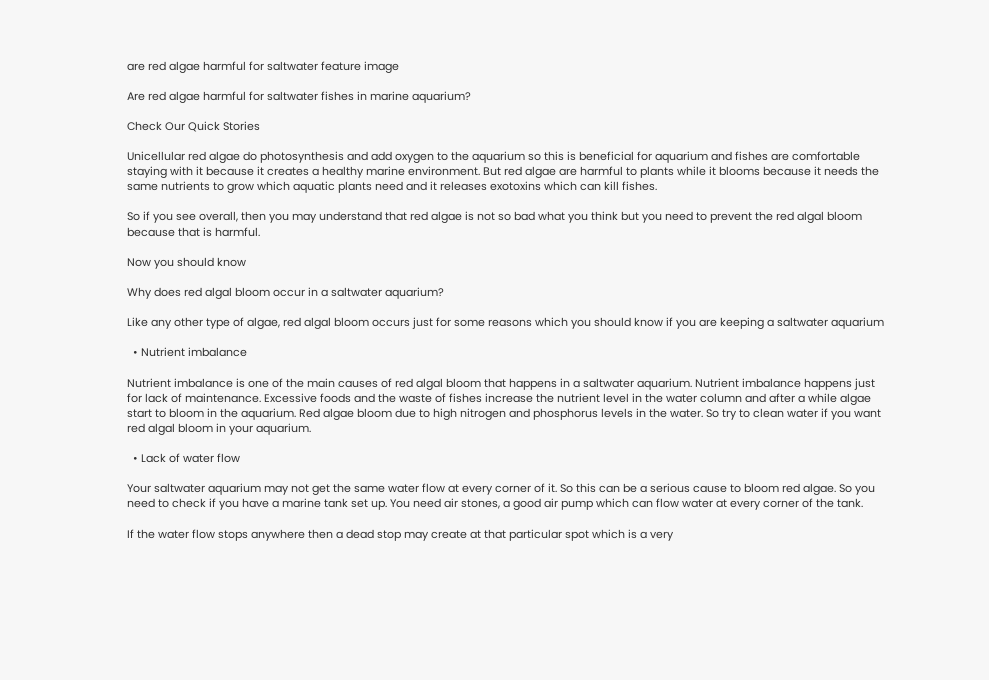are red algae harmful for saltwater feature image

Are red algae harmful for saltwater fishes in marine aquarium?

Check Our Quick Stories

Unicellular red algae do photosynthesis and add oxygen to the aquarium so this is beneficial for aquarium and fishes are comfortable staying with it because it creates a healthy marine environment. But red algae are harmful to plants while it blooms because it needs the same nutrients to grow which aquatic plants need and it releases exotoxins which can kill fishes.

So if you see overall, then you may understand that red algae is not so bad what you think but you need to prevent the red algal bloom because that is harmful.

Now you should know

Why does red algal bloom occur in a saltwater aquarium?

Like any other type of algae, red algal bloom occurs just for some reasons which you should know if you are keeping a saltwater aquarium

  • Nutrient imbalance

Nutrient imbalance is one of the main causes of red algal bloom that happens in a saltwater aquarium. Nutrient imbalance happens just for lack of maintenance. Excessive foods and the waste of fishes increase the nutrient level in the water column and after a while algae start to bloom in the aquarium. Red algae bloom due to high nitrogen and phosphorus levels in the water. So try to clean water if you want red algal bloom in your aquarium.

  • Lack of water flow

Your saltwater aquarium may not get the same water flow at every corner of it. So this can be a serious cause to bloom red algae. So you need to check if you have a marine tank set up. You need air stones, a good air pump which can flow water at every corner of the tank.

If the water flow stops anywhere then a dead stop may create at that particular spot which is a very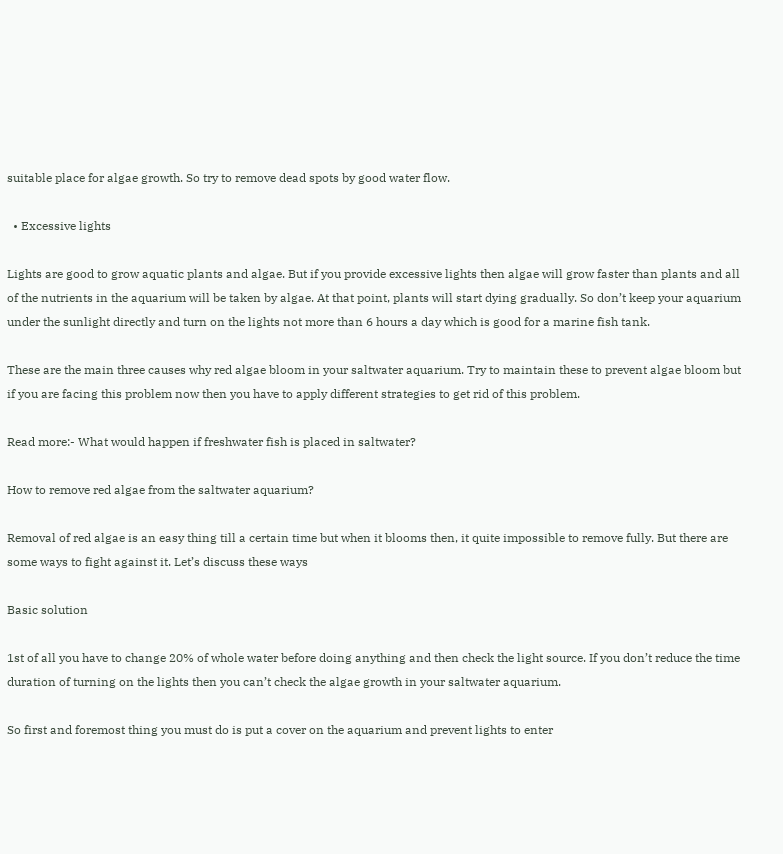suitable place for algae growth. So try to remove dead spots by good water flow.

  • Excessive lights

Lights are good to grow aquatic plants and algae. But if you provide excessive lights then algae will grow faster than plants and all of the nutrients in the aquarium will be taken by algae. At that point, plants will start dying gradually. So don’t keep your aquarium under the sunlight directly and turn on the lights not more than 6 hours a day which is good for a marine fish tank.

These are the main three causes why red algae bloom in your saltwater aquarium. Try to maintain these to prevent algae bloom but if you are facing this problem now then you have to apply different strategies to get rid of this problem.

Read more:- What would happen if freshwater fish is placed in saltwater?

How to remove red algae from the saltwater aquarium?

Removal of red algae is an easy thing till a certain time but when it blooms then, it quite impossible to remove fully. But there are some ways to fight against it. Let’s discuss these ways

Basic solution

1st of all you have to change 20% of whole water before doing anything and then check the light source. If you don’t reduce the time duration of turning on the lights then you can’t check the algae growth in your saltwater aquarium.

So first and foremost thing you must do is put a cover on the aquarium and prevent lights to enter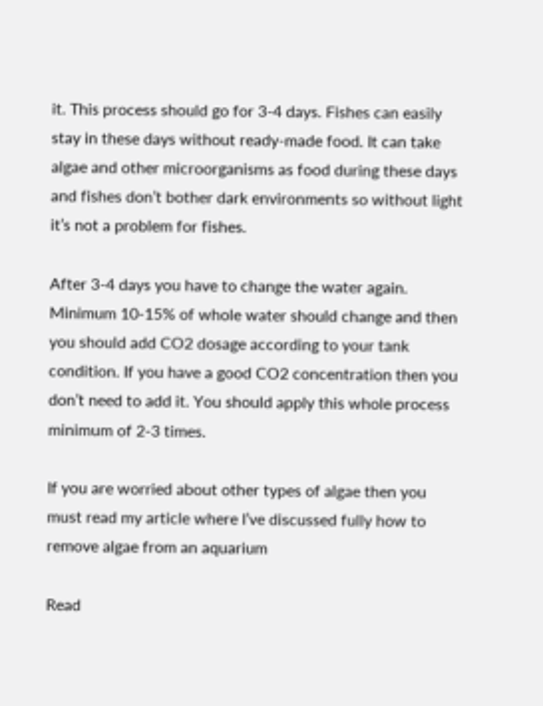it. This process should go for 3-4 days. Fishes can easily stay in these days without ready-made food. It can take algae and other microorganisms as food during these days and fishes don’t bother dark environments so without light it’s not a problem for fishes.

After 3-4 days you have to change the water again. Minimum 10-15% of whole water should change and then you should add CO2 dosage according to your tank condition. If you have a good CO2 concentration then you don’t need to add it. You should apply this whole process minimum of 2-3 times.

If you are worried about other types of algae then you must read my article where I’ve discussed fully how to remove algae from an aquarium

Read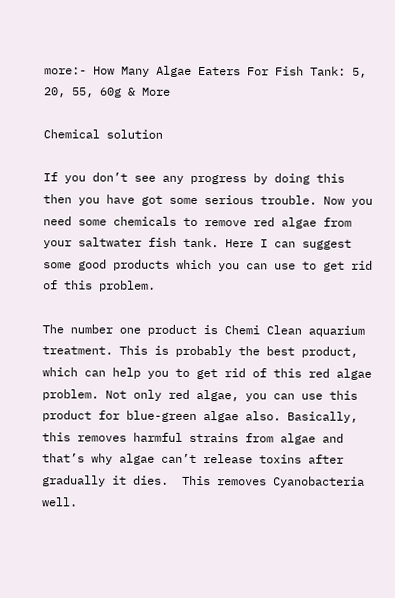more:- How Many Algae Eaters For Fish Tank: 5, 20, 55, 60g & More

Chemical solution

If you don’t see any progress by doing this then you have got some serious trouble. Now you need some chemicals to remove red algae from your saltwater fish tank. Here I can suggest some good products which you can use to get rid of this problem.

The number one product is Chemi Clean aquarium treatment. This is probably the best product, which can help you to get rid of this red algae problem. Not only red algae, you can use this product for blue-green algae also. Basically, this removes harmful strains from algae and that’s why algae can’t release toxins after gradually it dies.  This removes Cyanobacteria well.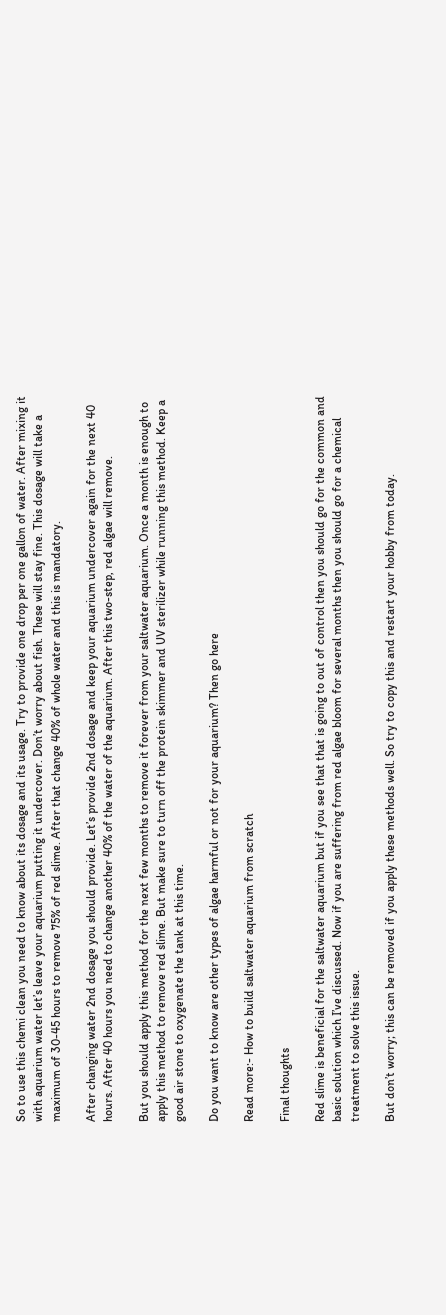So to use this chemi clean you need to know about its dosage and its usage. Try to provide one drop per one gallon of water. After mixing it with aquarium water let’s leave your aquarium putting it undercover. Don’t worry about fish. These will stay fine. This dosage will take a maximum of 30-45 hours to remove 75% of red slime. After that change 40% of whole water and this is mandatory.

After changing water 2nd dosage you should provide. Let’s provide 2nd dosage and keep your aquarium undercover again for the next 40 hours. After 40 hours you need to change another 40% of the water of the aquarium. After this two-step, red algae will remove.

But you should apply this method for the next few months to remove it forever from your saltwater aquarium. Once a month is enough to apply this method to remove red slime. But make sure to turn off the protein skimmer and UV sterilizer while running this method. Keep a good air stone to oxygenate the tank at this time.

Do you want to know are other types of algae harmful or not for your aquarium? Then go here

Read more:- How to build saltwater aquarium from scratch

Final thoughts

Red slime is beneficial for the saltwater aquarium but if you see that that is going to out of control then you should go for the common and basic solution which I’ve discussed. Now if you are suffering from red algae bloom for several months then you should go for a chemical treatment to solve this issue.

But don’t worry; this can be removed if you apply these methods well. So try to copy this and restart your hobby from today.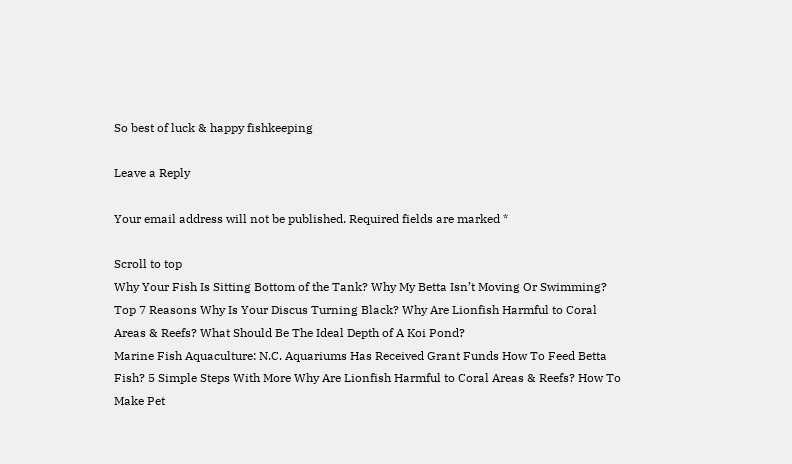So best of luck & happy fishkeeping

Leave a Reply

Your email address will not be published. Required fields are marked *

Scroll to top
Why Your Fish Is Sitting Bottom of the Tank? Why My Betta Isn’t Moving Or Swimming? Top 7 Reasons Why Is Your Discus Turning Black? Why Are Lionfish Harmful to Coral Areas & Reefs? What Should Be The Ideal Depth of A Koi Pond?
Marine Fish Aquaculture: N.C. Aquariums Has Received Grant Funds How To Feed Betta Fish? 5 Simple Steps With More Why Are Lionfish Harmful to Coral Areas & Reefs? How To Make Pet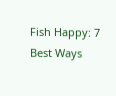Fish Happy: 7 Best Ways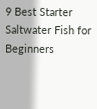9 Best Starter Saltwater Fish for Beginners